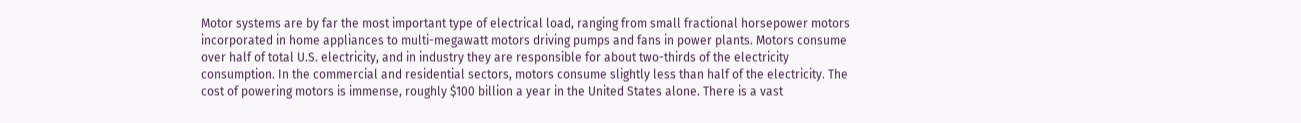Motor systems are by far the most important type of electrical load, ranging from small fractional horsepower motors incorporated in home appliances to multi-megawatt motors driving pumps and fans in power plants. Motors consume over half of total U.S. electricity, and in industry they are responsible for about two-thirds of the electricity consumption. In the commercial and residential sectors, motors consume slightly less than half of the electricity. The cost of powering motors is immense, roughly $100 billion a year in the United States alone. There is a vast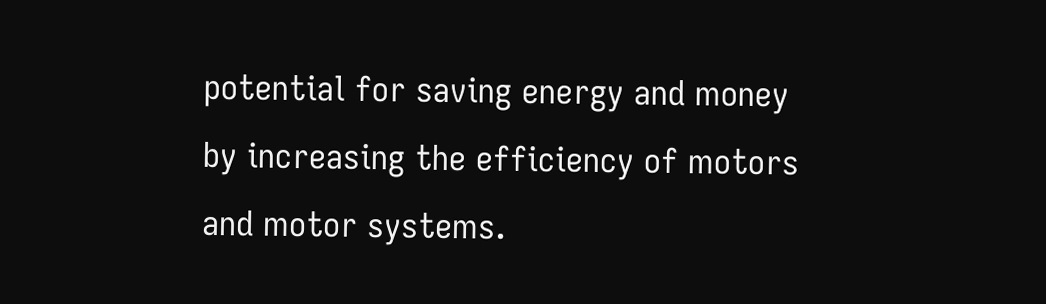potential for saving energy and money by increasing the efficiency of motors and motor systems.